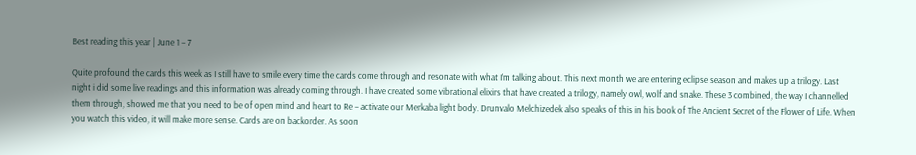Best reading this year | June 1 – 7

Quite profound the cards this week as I still have to smile every time the cards come through and resonate with what I’m talking about. This next month we are entering eclipse season and makes up a trilogy. Last night i did some live readings and this information was already coming through. I have created some vibrational elixirs that have created a trilogy, namely owl, wolf and snake. These 3 combined, the way I channelled them through, showed me that you need to be of open mind and heart to Re – activate our Merkaba light body. Drunvalo Melchizedek also speaks of this in his book of The Ancient Secret of the Flower of Life. When you watch this video, it will make more sense. Cards are on backorder. As soon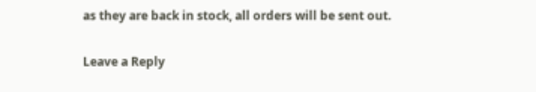as they are back in stock, all orders will be sent out.

Leave a Reply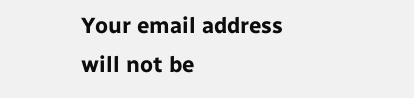Your email address will not be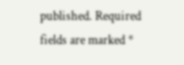published. Required fields are marked *